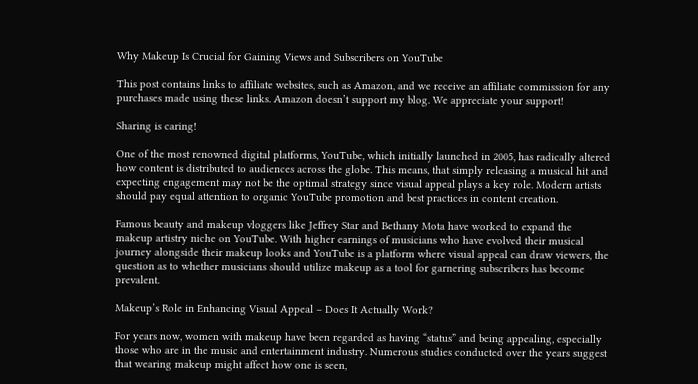Why Makeup Is Crucial for Gaining Views and Subscribers on YouTube

This post contains links to affiliate websites, such as Amazon, and we receive an affiliate commission for any purchases made using these links. Amazon doesn’t support my blog. We appreciate your support!

Sharing is caring!

One of the most renowned digital platforms, YouTube, which initially launched in 2005, has radically altered how content is distributed to audiences across the globe. This means, that simply releasing a musical hit and expecting engagement may not be the optimal strategy since visual appeal plays a key role. Modern artists should pay equal attention to organic YouTube promotion and best practices in content creation.

Famous beauty and makeup vloggers like Jeffrey Star and Bethany Mota have worked to expand the makeup artistry niche on YouTube. With higher earnings of musicians who have evolved their musical journey alongside their makeup looks and YouTube is a platform where visual appeal can draw viewers, the question as to whether musicians should utilize makeup as a tool for garnering subscribers has become prevalent.

Makeup’s Role in Enhancing Visual Appeal – Does It Actually Work?

For years now, women with makeup have been regarded as having “status” and being appealing, especially those who are in the music and entertainment industry. Numerous studies conducted over the years suggest that wearing makeup might affect how one is seen,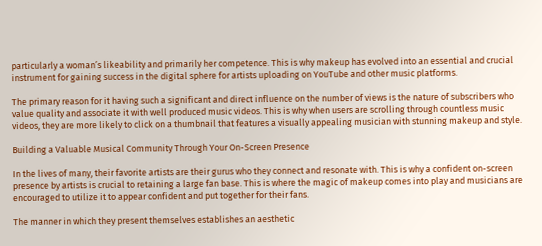particularly a woman’s likeability and primarily her competence. This is why makeup has evolved into an essential and crucial instrument for gaining success in the digital sphere for artists uploading on YouTube and other music platforms.

The primary reason for it having such a significant and direct influence on the number of views is the nature of subscribers who value quality and associate it with well produced music videos. This is why when users are scrolling through countless music videos, they are more likely to click on a thumbnail that features a visually appealing musician with stunning makeup and style.

Building a Valuable Musical Community Through Your On-Screen Presence

In the lives of many, their favorite artists are their gurus who they connect and resonate with. This is why a confident on-screen presence by artists is crucial to retaining a large fan base. This is where the magic of makeup comes into play and musicians are encouraged to utilize it to appear confident and put together for their fans.

The manner in which they present themselves establishes an aesthetic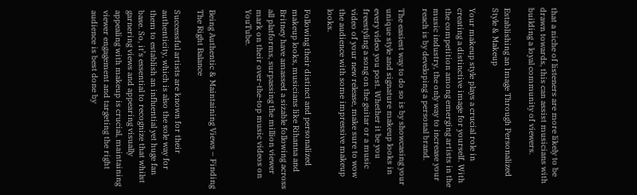that a niche of listeners are more likely to be drawn towards, this can assist musicians with building a loyal community of viewers.

Establishing an Image Through Personalized Style & Makeup

Your makeup style plays a crucial role in creating a distinctive image for yourself. With the competition among emerging artists in the music industry, the only way to increase your reach is by developing a personal brand.

The easiest way to do so is by showcasing your unique style and signature makeup looks in every video you post. Whether it be you freestyling a song on the guitar or a music video of your new release, make sure to wow the audience with some impressive makeup looks.

Following their distinct and personalized makeup looks, musicians like Rihanna and Britney have amassed a sizable following across all platforms, surpassing the million viewer mark on their over-the-top music videos on YouTube.


Being Authentic & Maintaining Views – Finding The Right Balance

Successful artists are known for their authenticity, which is also the sole way for them to establish an influential yet huge fan base. So, it’s essential to recognize that whilst garnering views and appearing visually appealing with makeup is crucial, maintaining viewer engagement and targeting the right audience is best done by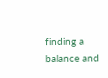finding a balance and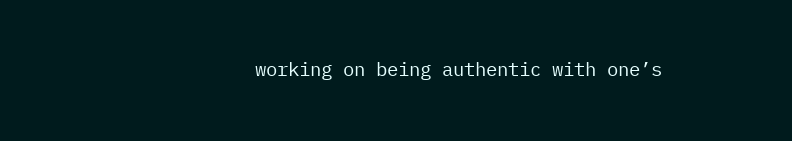working on being authentic with one’s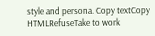style and persona. Copy textCopy HTMLRefuseTake to work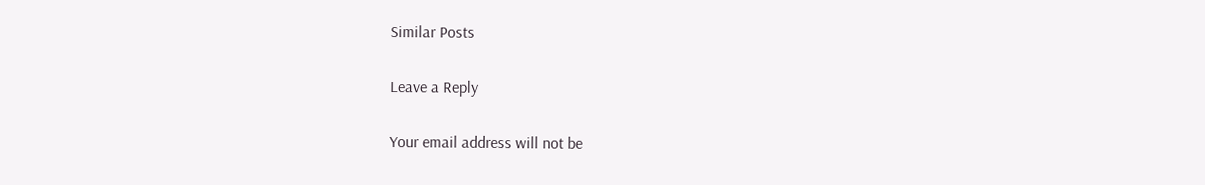Similar Posts

Leave a Reply

Your email address will not be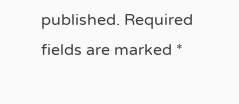published. Required fields are marked *